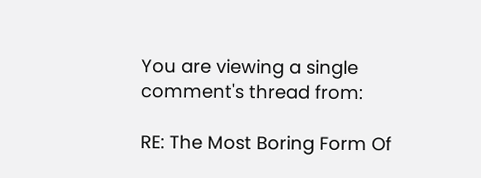You are viewing a single comment's thread from:

RE: The Most Boring Form Of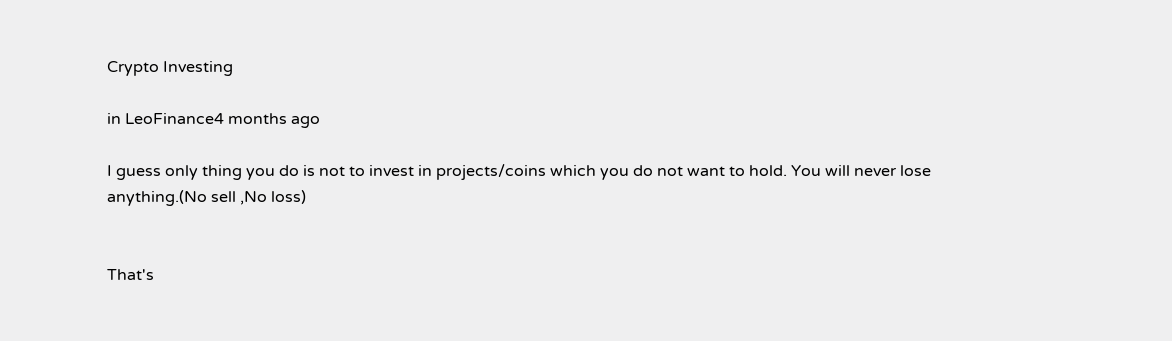Crypto Investing

in LeoFinance4 months ago

I guess only thing you do is not to invest in projects/coins which you do not want to hold. You will never lose anything.(No sell ,No loss)


That's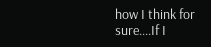how I think for sure....If I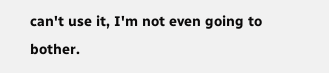can't use it, I'm not even going to bother.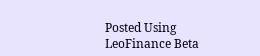Posted Using LeoFinance Beta